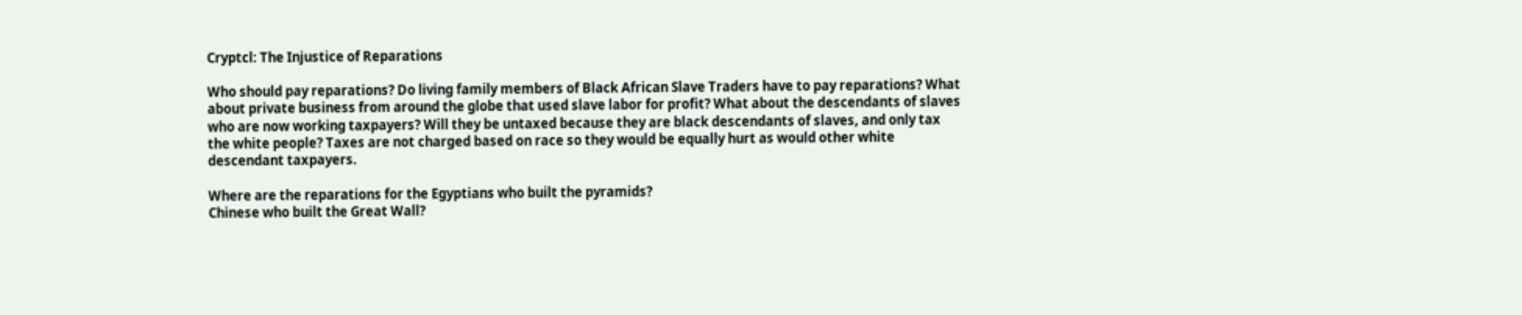Cryptcl: The Injustice of Reparations

Who should pay reparations? Do living family members of Black African Slave Traders have to pay reparations? What about private business from around the globe that used slave labor for profit? What about the descendants of slaves who are now working taxpayers? Will they be untaxed because they are black descendants of slaves, and only tax the white people? Taxes are not charged based on race so they would be equally hurt as would other white descendant taxpayers.

Where are the reparations for the Egyptians who built the pyramids?
Chinese who built the Great Wall?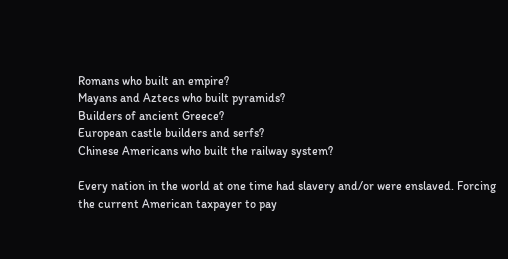Romans who built an empire?
Mayans and Aztecs who built pyramids?
Builders of ancient Greece?
European castle builders and serfs?
Chinese Americans who built the railway system?

Every nation in the world at one time had slavery and/or were enslaved. Forcing the current American taxpayer to pay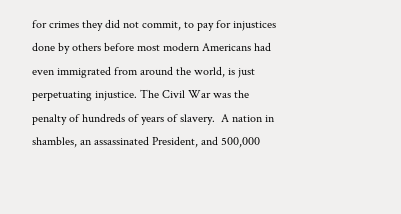for crimes they did not commit, to pay for injustices done by others before most modern Americans had even immigrated from around the world, is just perpetuating injustice. The Civil War was the penalty of hundreds of years of slavery.  A nation in shambles, an assassinated President, and 500,000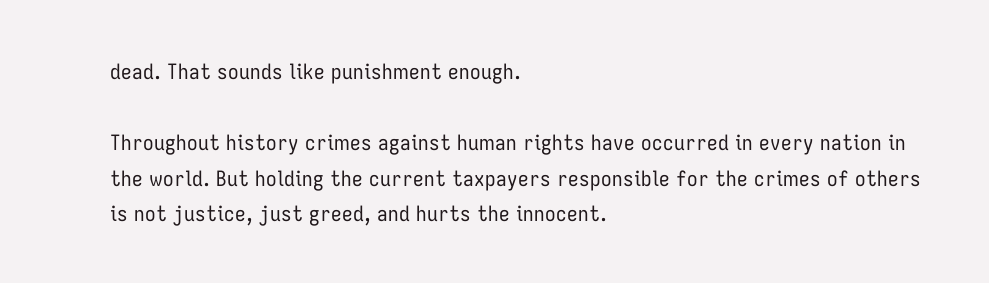dead. That sounds like punishment enough.

Throughout history crimes against human rights have occurred in every nation in the world. But holding the current taxpayers responsible for the crimes of others is not justice, just greed, and hurts the innocent.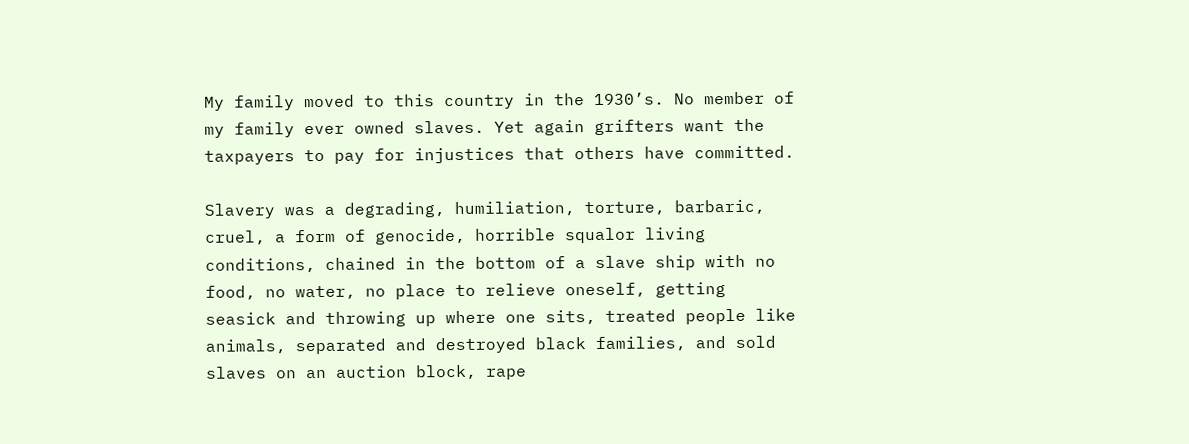My family moved to this country in the 1930’s. No member of my family ever owned slaves. Yet again grifters want the taxpayers to pay for injustices that others have committed.

Slavery was a degrading, humiliation, torture, barbaric, cruel, a form of genocide, horrible squalor living conditions, chained in the bottom of a slave ship with no food, no water, no place to relieve oneself, getting seasick and throwing up where one sits, treated people like animals, separated and destroyed black families, and sold slaves on an auction block, rape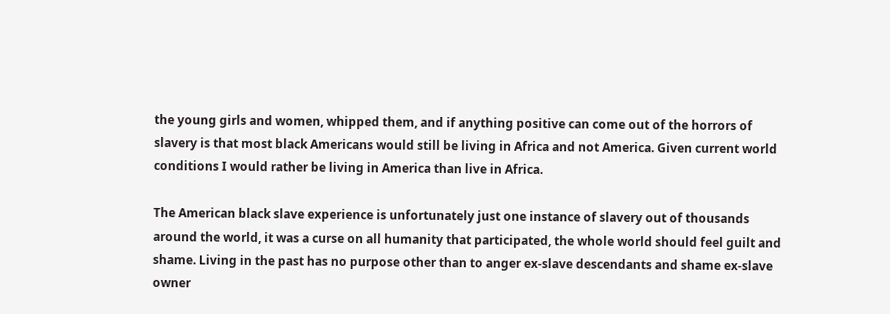the young girls and women, whipped them, and if anything positive can come out of the horrors of slavery is that most black Americans would still be living in Africa and not America. Given current world conditions I would rather be living in America than live in Africa.

The American black slave experience is unfortunately just one instance of slavery out of thousands around the world, it was a curse on all humanity that participated, the whole world should feel guilt and shame. Living in the past has no purpose other than to anger ex-slave descendants and shame ex-slave owner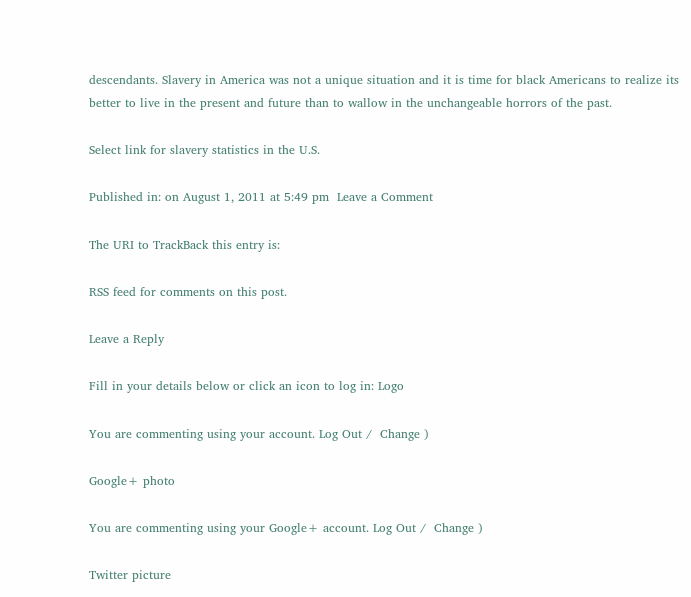descendants. Slavery in America was not a unique situation and it is time for black Americans to realize its better to live in the present and future than to wallow in the unchangeable horrors of the past.

Select link for slavery statistics in the U.S.

Published in: on August 1, 2011 at 5:49 pm  Leave a Comment

The URI to TrackBack this entry is:

RSS feed for comments on this post.

Leave a Reply

Fill in your details below or click an icon to log in: Logo

You are commenting using your account. Log Out /  Change )

Google+ photo

You are commenting using your Google+ account. Log Out /  Change )

Twitter picture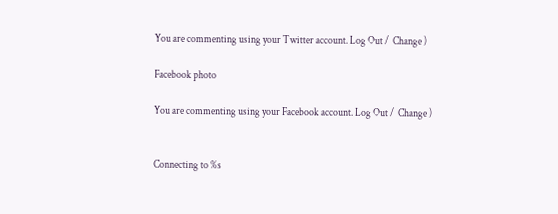You are commenting using your Twitter account. Log Out /  Change )

Facebook photo

You are commenting using your Facebook account. Log Out /  Change )


Connecting to %s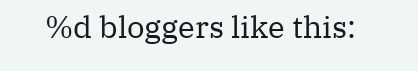%d bloggers like this: